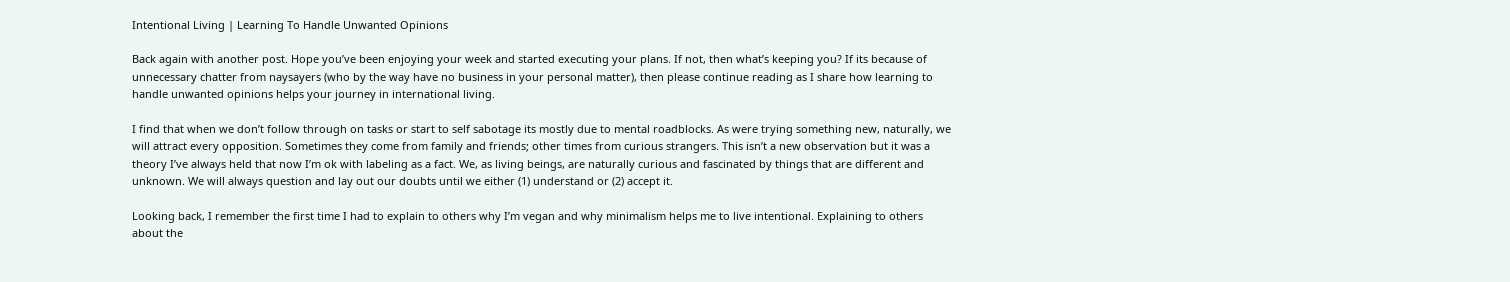Intentional Living | Learning To Handle Unwanted Opinions

Back again with another post. Hope you’ve been enjoying your week and started executing your plans. If not, then what’s keeping you? If its because of unnecessary chatter from naysayers (who by the way have no business in your personal matter), then please continue reading as I share how learning to handle unwanted opinions helps your journey in international living.

I find that when we don’t follow through on tasks or start to self sabotage its mostly due to mental roadblocks. As were trying something new, naturally, we will attract every opposition. Sometimes they come from family and friends; other times from curious strangers. This isn’t a new observation but it was a theory I’ve always held that now I’m ok with labeling as a fact. We, as living beings, are naturally curious and fascinated by things that are different and unknown. We will always question and lay out our doubts until we either (1) understand or (2) accept it.

Looking back, I remember the first time I had to explain to others why I’m vegan and why minimalism helps me to live intentional. Explaining to others about the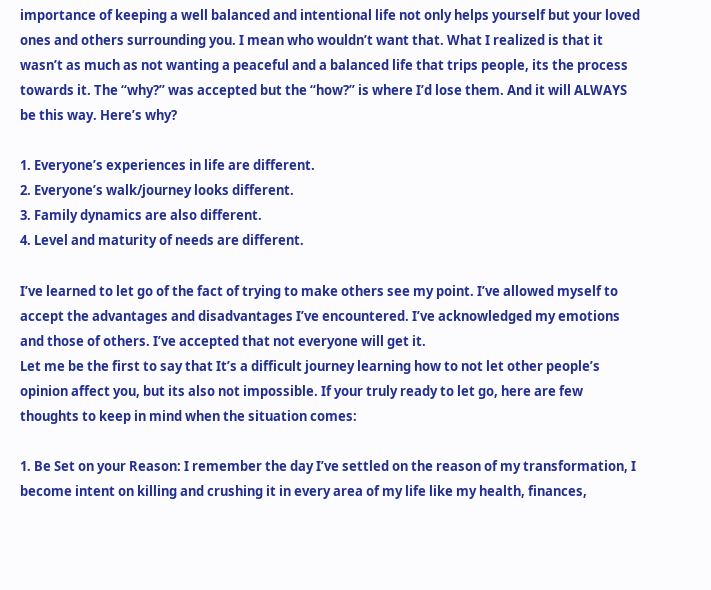importance of keeping a well balanced and intentional life not only helps yourself but your loved ones and others surrounding you. I mean who wouldn’t want that. What I realized is that it wasn’t as much as not wanting a peaceful and a balanced life that trips people, its the process towards it. The “why?” was accepted but the “how?” is where I’d lose them. And it will ALWAYS be this way. Here’s why?

1. Everyone’s experiences in life are different.
2. Everyone’s walk/journey looks different.
3. Family dynamics are also different.
4. Level and maturity of needs are different.

I’ve learned to let go of the fact of trying to make others see my point. I’ve allowed myself to accept the advantages and disadvantages I’ve encountered. I’ve acknowledged my emotions and those of others. I’ve accepted that not everyone will get it.
Let me be the first to say that It’s a difficult journey learning how to not let other people’s opinion affect you, but its also not impossible. If your truly ready to let go, here are few thoughts to keep in mind when the situation comes:

1. Be Set on your Reason: I remember the day I’ve settled on the reason of my transformation, I become intent on killing and crushing it in every area of my life like my health, finances,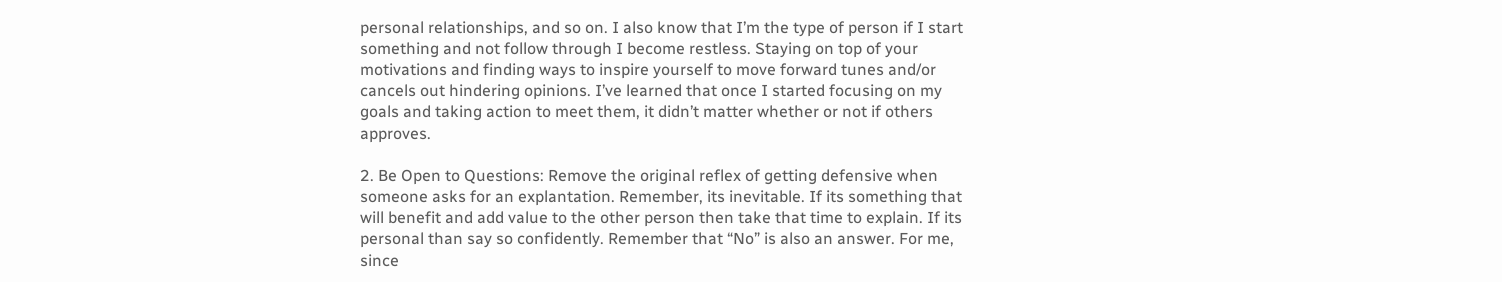personal relationships, and so on. I also know that I’m the type of person if I start something and not follow through I become restless. Staying on top of your motivations and finding ways to inspire yourself to move forward tunes and/or cancels out hindering opinions. I’ve learned that once I started focusing on my goals and taking action to meet them, it didn’t matter whether or not if others approves.

2. Be Open to Questions: Remove the original reflex of getting defensive when someone asks for an explantation. Remember, its inevitable. If its something that will benefit and add value to the other person then take that time to explain. If its personal than say so confidently. Remember that “No” is also an answer. For me, since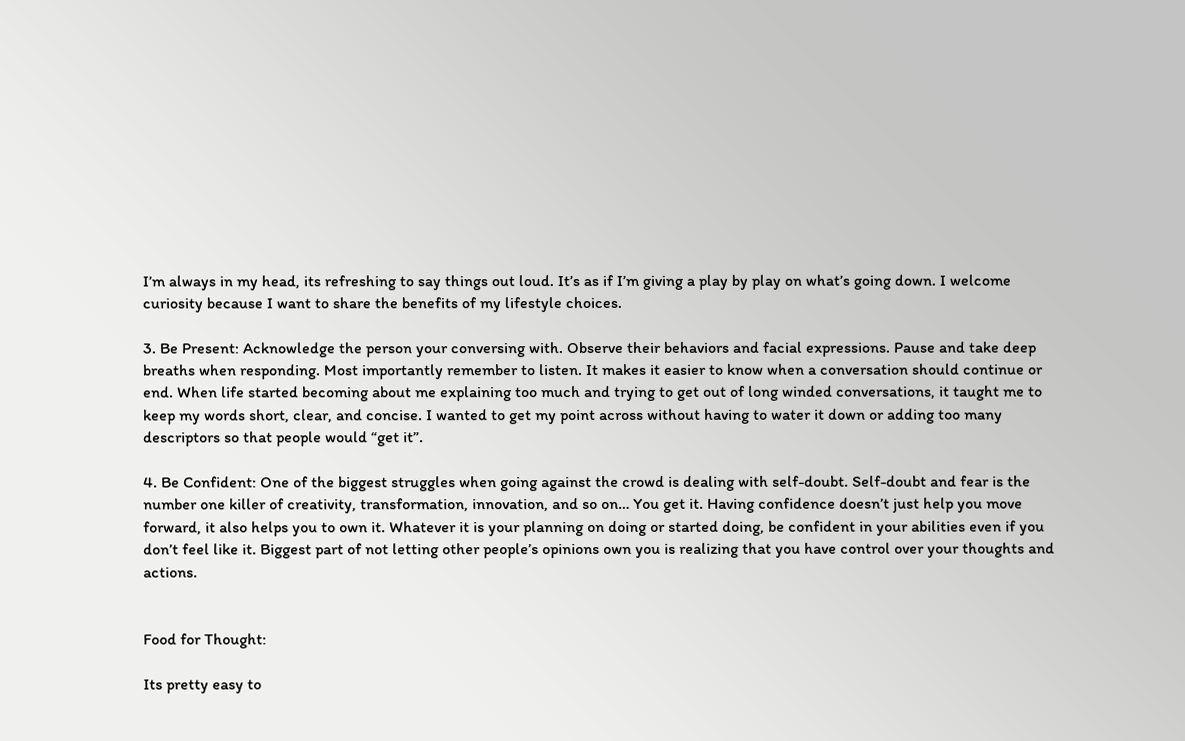I’m always in my head, its refreshing to say things out loud. It’s as if I’m giving a play by play on what’s going down. I welcome curiosity because I want to share the benefits of my lifestyle choices.

3. Be Present: Acknowledge the person your conversing with. Observe their behaviors and facial expressions. Pause and take deep breaths when responding. Most importantly remember to listen. It makes it easier to know when a conversation should continue or end. When life started becoming about me explaining too much and trying to get out of long winded conversations, it taught me to keep my words short, clear, and concise. I wanted to get my point across without having to water it down or adding too many descriptors so that people would “get it”.

4. Be Confident: One of the biggest struggles when going against the crowd is dealing with self-doubt. Self-doubt and fear is the number one killer of creativity, transformation, innovation, and so on… You get it. Having confidence doesn’t just help you move forward, it also helps you to own it. Whatever it is your planning on doing or started doing, be confident in your abilities even if you don’t feel like it. Biggest part of not letting other people’s opinions own you is realizing that you have control over your thoughts and actions.


Food for Thought:

Its pretty easy to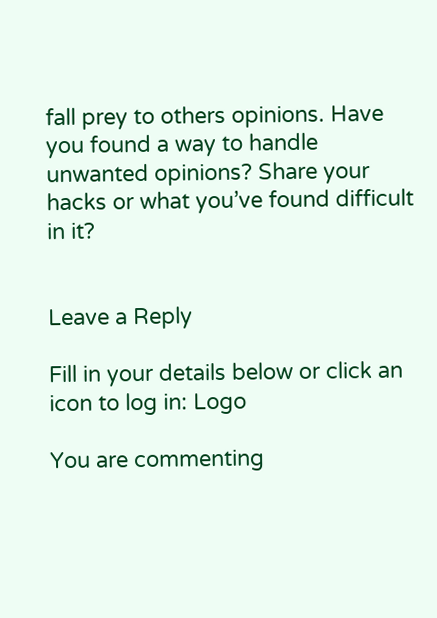fall prey to others opinions. Have you found a way to handle unwanted opinions? Share your hacks or what you’ve found difficult in it?


Leave a Reply

Fill in your details below or click an icon to log in: Logo

You are commenting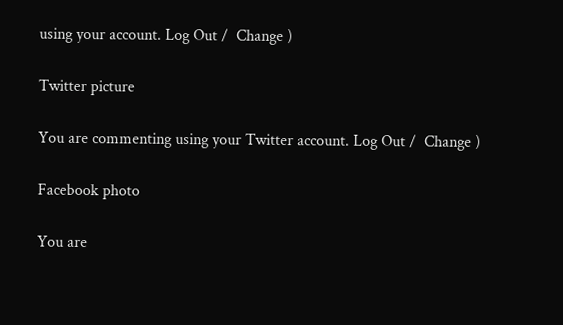using your account. Log Out /  Change )

Twitter picture

You are commenting using your Twitter account. Log Out /  Change )

Facebook photo

You are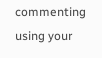commenting using your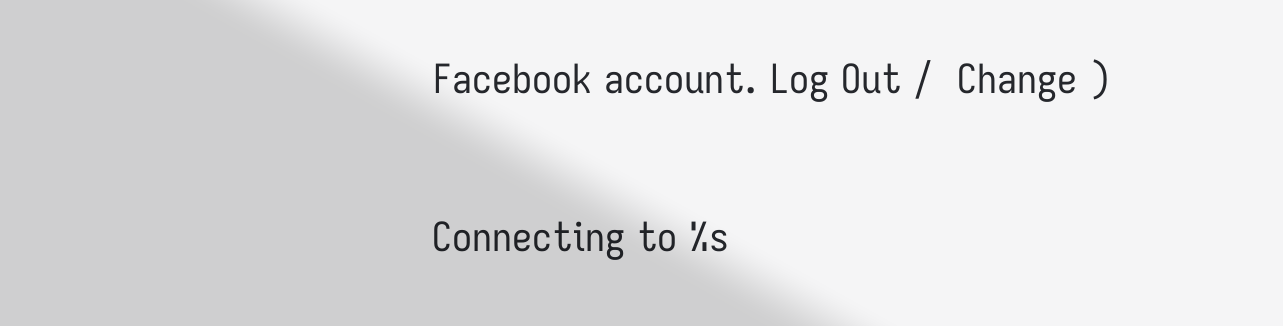Facebook account. Log Out /  Change )

Connecting to %s